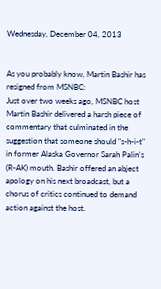Wednesday, December 04, 2013


As you probably know, Martin Bashir has resigned from MSNBC:
Just over two weeks ago, MSNBC host Martin Bashir delivered a harsh piece of commentary that culminated in the suggestion that someone should "s-h-i-t" in former Alaska Governor Sarah Palin's (R-AK) mouth. Bashir offered an abject apology on his next broadcast, but a chorus of critics continued to demand action against the host.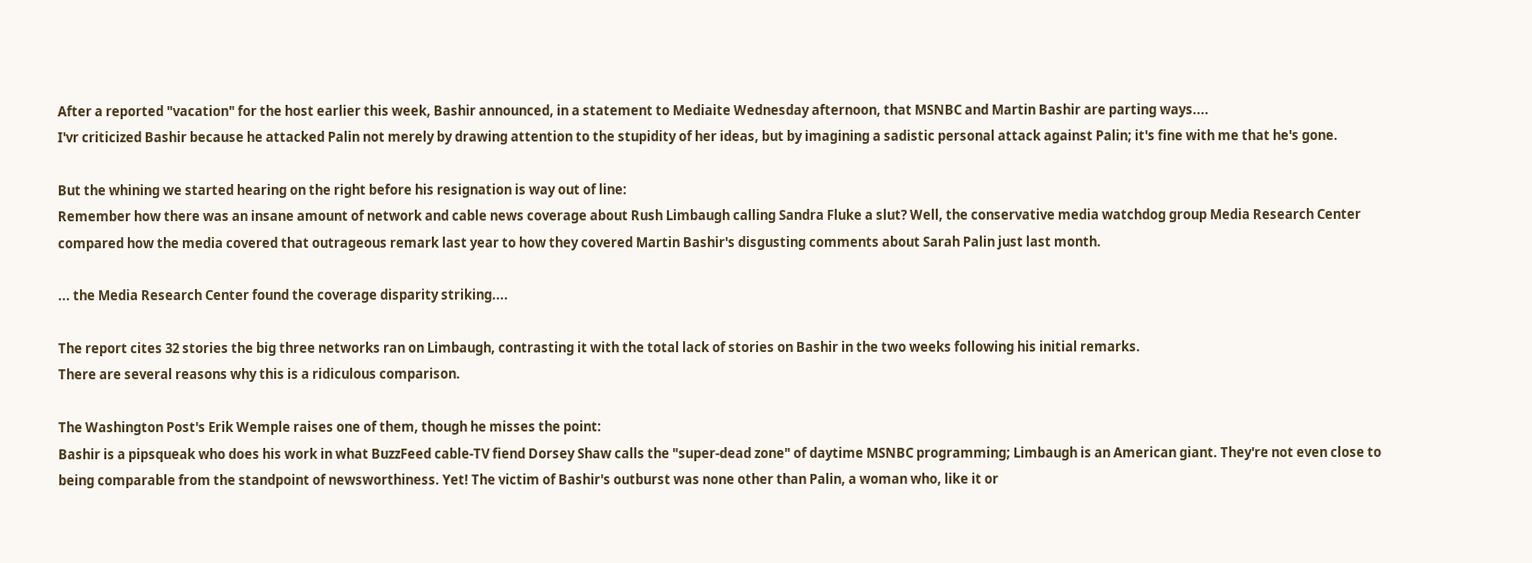After a reported "vacation" for the host earlier this week, Bashir announced, in a statement to Mediaite Wednesday afternoon, that MSNBC and Martin Bashir are parting ways....
I'vr criticized Bashir because he attacked Palin not merely by drawing attention to the stupidity of her ideas, but by imagining a sadistic personal attack against Palin; it's fine with me that he's gone.

But the whining we started hearing on the right before his resignation is way out of line:
Remember how there was an insane amount of network and cable news coverage about Rush Limbaugh calling Sandra Fluke a slut? Well, the conservative media watchdog group Media Research Center compared how the media covered that outrageous remark last year to how they covered Martin Bashir's disgusting comments about Sarah Palin just last month.

... the Media Research Center found the coverage disparity striking....

The report cites 32 stories the big three networks ran on Limbaugh, contrasting it with the total lack of stories on Bashir in the two weeks following his initial remarks.
There are several reasons why this is a ridiculous comparison.

The Washington Post's Erik Wemple raises one of them, though he misses the point:
Bashir is a pipsqueak who does his work in what BuzzFeed cable-TV fiend Dorsey Shaw calls the "super-dead zone" of daytime MSNBC programming; Limbaugh is an American giant. They're not even close to being comparable from the standpoint of newsworthiness. Yet! The victim of Bashir's outburst was none other than Palin, a woman who, like it or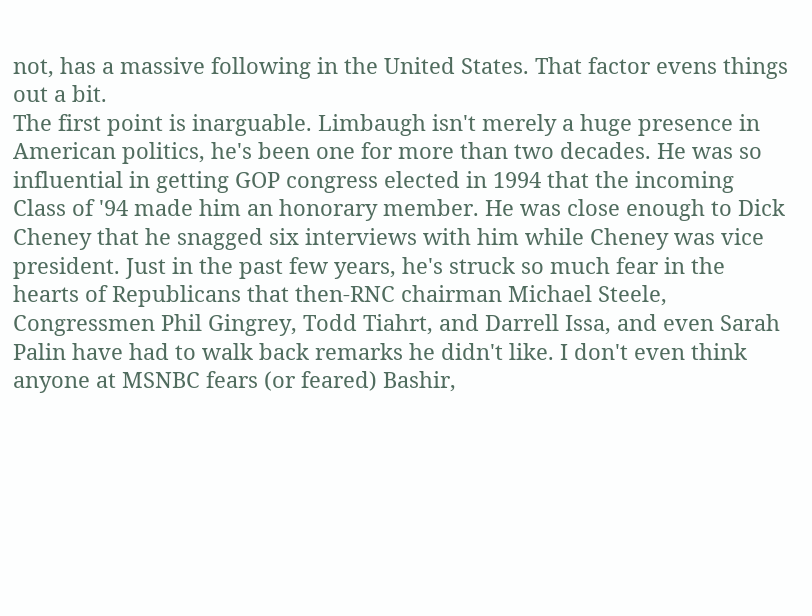not, has a massive following in the United States. That factor evens things out a bit.
The first point is inarguable. Limbaugh isn't merely a huge presence in American politics, he's been one for more than two decades. He was so influential in getting GOP congress elected in 1994 that the incoming Class of '94 made him an honorary member. He was close enough to Dick Cheney that he snagged six interviews with him while Cheney was vice president. Just in the past few years, he's struck so much fear in the hearts of Republicans that then-RNC chairman Michael Steele, Congressmen Phil Gingrey, Todd Tiahrt, and Darrell Issa, and even Sarah Palin have had to walk back remarks he didn't like. I don't even think anyone at MSNBC fears (or feared) Bashir,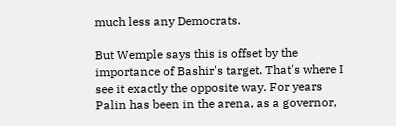much less any Democrats.

But Wemple says this is offset by the importance of Bashir's target. That's where I see it exactly the opposite way. For years Palin has been in the arena, as a governor,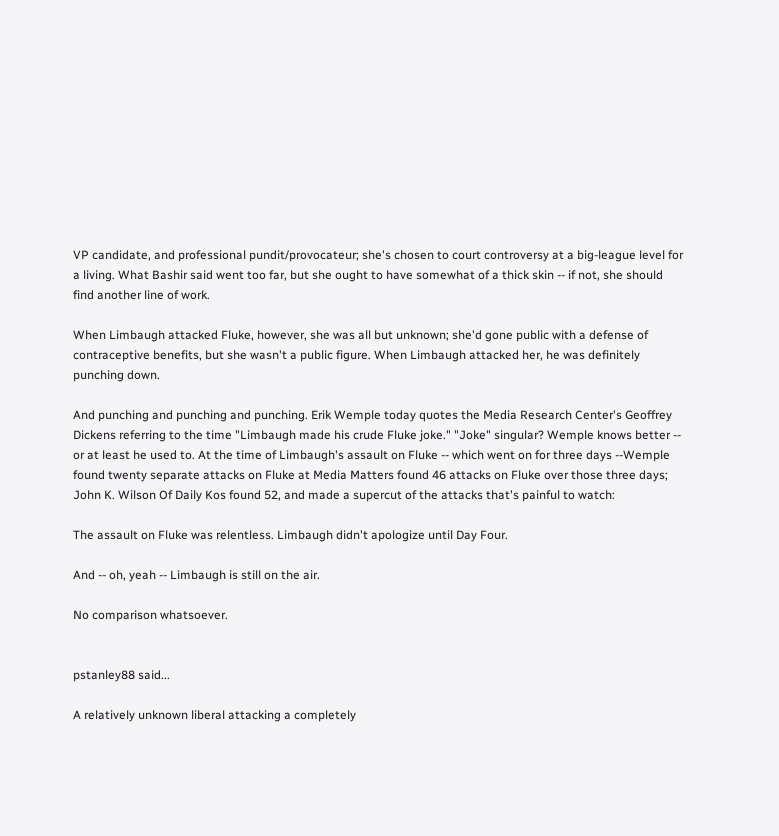VP candidate, and professional pundit/provocateur; she's chosen to court controversy at a big-league level for a living. What Bashir said went too far, but she ought to have somewhat of a thick skin -- if not, she should find another line of work.

When Limbaugh attacked Fluke, however, she was all but unknown; she'd gone public with a defense of contraceptive benefits, but she wasn't a public figure. When Limbaugh attacked her, he was definitely punching down.

And punching and punching and punching. Erik Wemple today quotes the Media Research Center's Geoffrey Dickens referring to the time "Limbaugh made his crude Fluke joke." "Joke" singular? Wemple knows better -- or at least he used to. At the time of Limbaugh's assault on Fluke -- which went on for three days --Wemple found twenty separate attacks on Fluke at Media Matters found 46 attacks on Fluke over those three days; John K. Wilson Of Daily Kos found 52, and made a supercut of the attacks that's painful to watch:

The assault on Fluke was relentless. Limbaugh didn't apologize until Day Four.

And -- oh, yeah -- Limbaugh is still on the air.

No comparison whatsoever.


pstanley88 said...

A relatively unknown liberal attacking a completely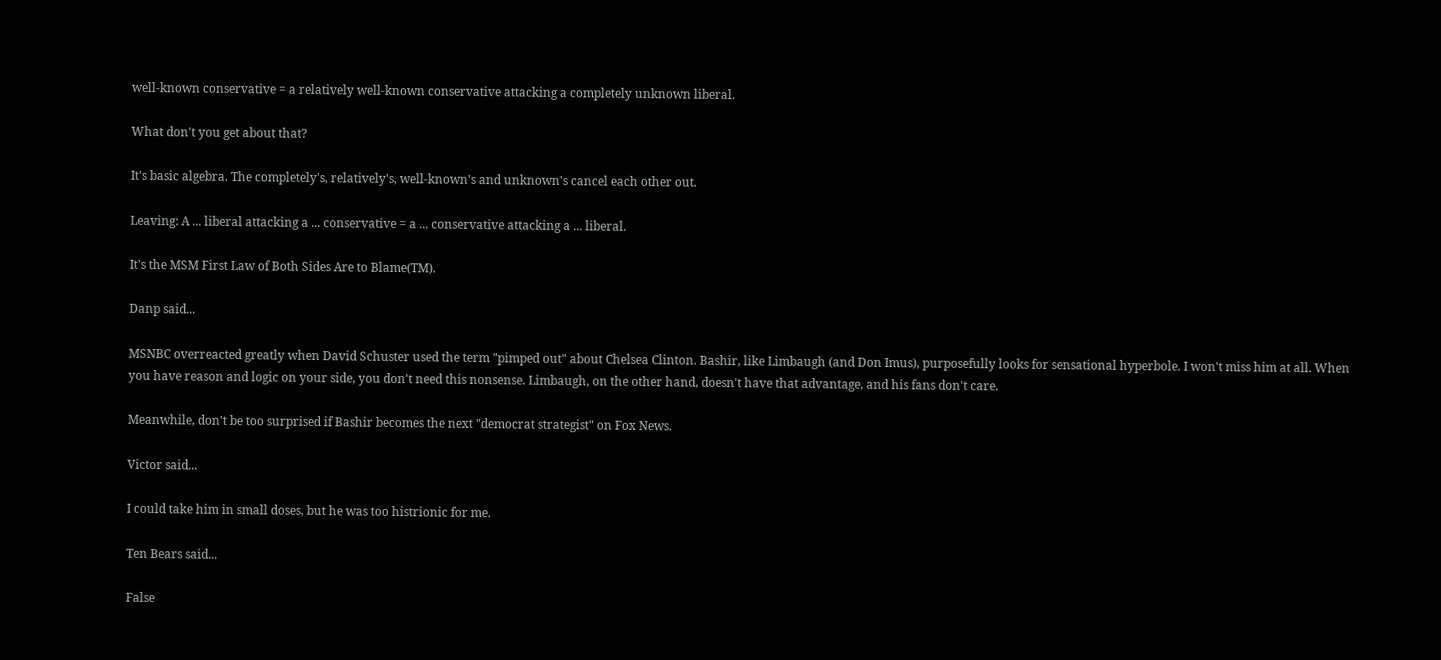well-known conservative = a relatively well-known conservative attacking a completely unknown liberal.

What don't you get about that?

It's basic algebra. The completely's, relatively's, well-known's and unknown's cancel each other out.

Leaving: A ... liberal attacking a ... conservative = a ... conservative attacking a ... liberal.

It's the MSM First Law of Both Sides Are to Blame(TM).

Danp said...

MSNBC overreacted greatly when David Schuster used the term "pimped out" about Chelsea Clinton. Bashir, like Limbaugh (and Don Imus), purposefully looks for sensational hyperbole. I won't miss him at all. When you have reason and logic on your side, you don't need this nonsense. Limbaugh, on the other hand, doesn't have that advantage, and his fans don't care.

Meanwhile, don't be too surprised if Bashir becomes the next "democrat strategist" on Fox News.

Victor said...

I could take him in small doses, but he was too histrionic for me.

Ten Bears said...

False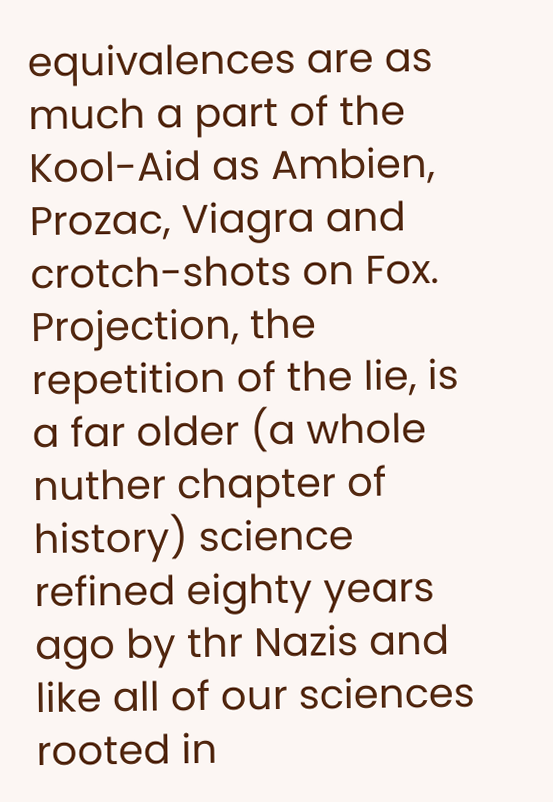equivalences are as much a part of the Kool-Aid as Ambien, Prozac, Viagra and crotch-shots on Fox. Projection, the repetition of the lie, is a far older (a whole nuther chapter of history) science refined eighty years ago by thr Nazis and like all of our sciences rooted in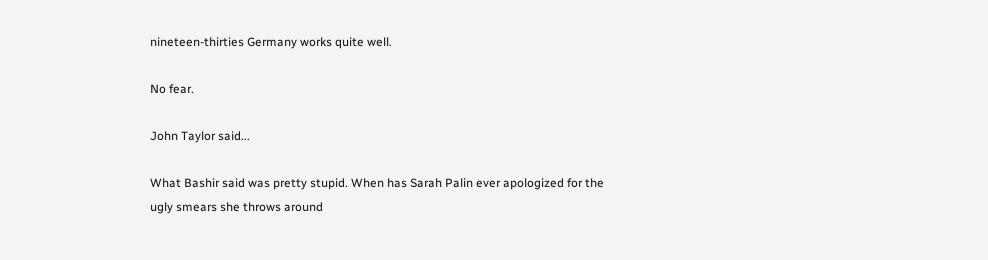nineteen-thirties Germany works quite well.

No fear.

John Taylor said...

What Bashir said was pretty stupid. When has Sarah Palin ever apologized for the ugly smears she throws around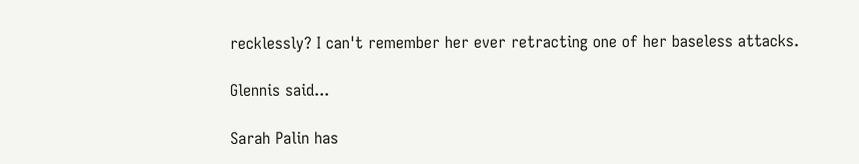recklessly? I can't remember her ever retracting one of her baseless attacks.

Glennis said...

Sarah Palin has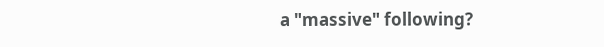a "massive" following?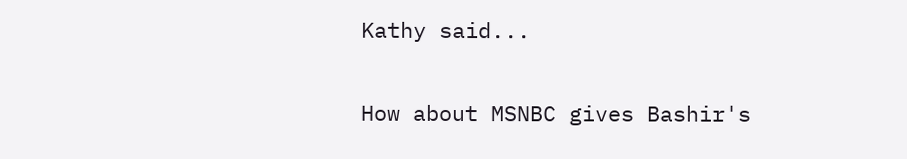Kathy said...

How about MSNBC gives Bashir's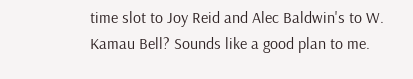time slot to Joy Reid and Alec Baldwin's to W. Kamau Bell? Sounds like a good plan to me.